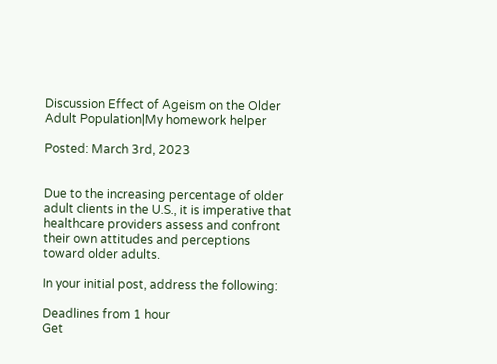Discussion Effect of Ageism on the Older Adult Population|My homework helper

Posted: March 3rd, 2023


Due to the increasing percentage of older adult clients in the U.S., it is imperative that healthcare providers assess and confront their own attitudes and perceptions toward older adults.

In your initial post, address the following:

Deadlines from 1 hour
Get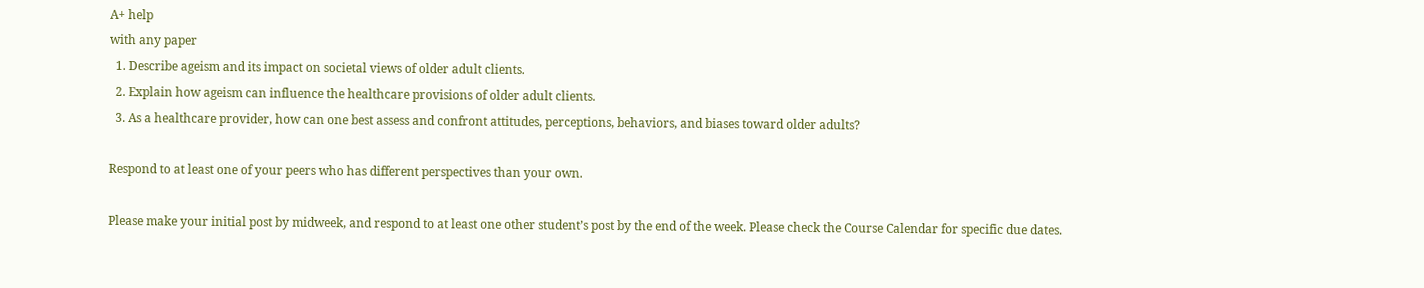A+ help
with any paper
  1. Describe ageism and its impact on societal views of older adult clients.
  2. Explain how ageism can influence the healthcare provisions of older adult clients.
  3. As a healthcare provider, how can one best assess and confront attitudes, perceptions, behaviors, and biases toward older adults?

Respond to at least one of your peers who has different perspectives than your own.

Please make your initial post by midweek, and respond to at least one other student’s post by the end of the week. Please check the Course Calendar for specific due dates.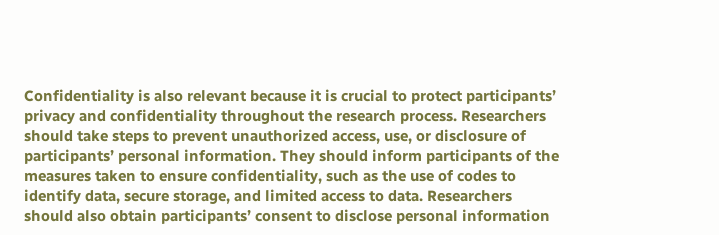Confidentiality is also relevant because it is crucial to protect participants’ privacy and confidentiality throughout the research process. Researchers should take steps to prevent unauthorized access, use, or disclosure of participants’ personal information. They should inform participants of the measures taken to ensure confidentiality, such as the use of codes to identify data, secure storage, and limited access to data. Researchers should also obtain participants’ consent to disclose personal information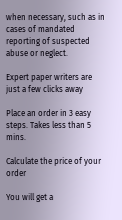when necessary, such as in cases of mandated reporting of suspected abuse or neglect.

Expert paper writers are just a few clicks away

Place an order in 3 easy steps. Takes less than 5 mins.

Calculate the price of your order

You will get a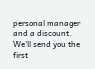personal manager and a discount.
We'll send you the first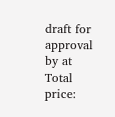draft for approval by at
Total price: